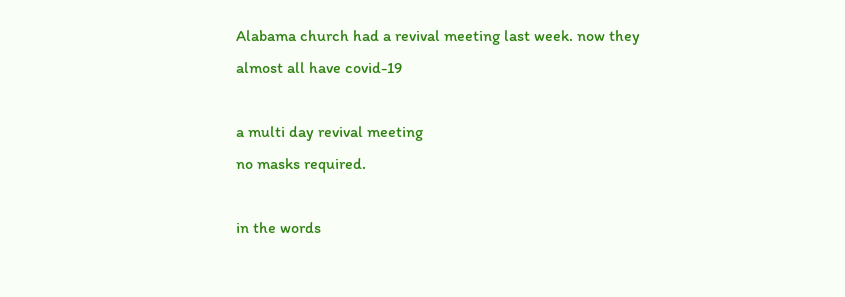Alabama church had a revival meeting last week. now they almost all have covid-19

a multi day revival meeting
no masks required.

in the words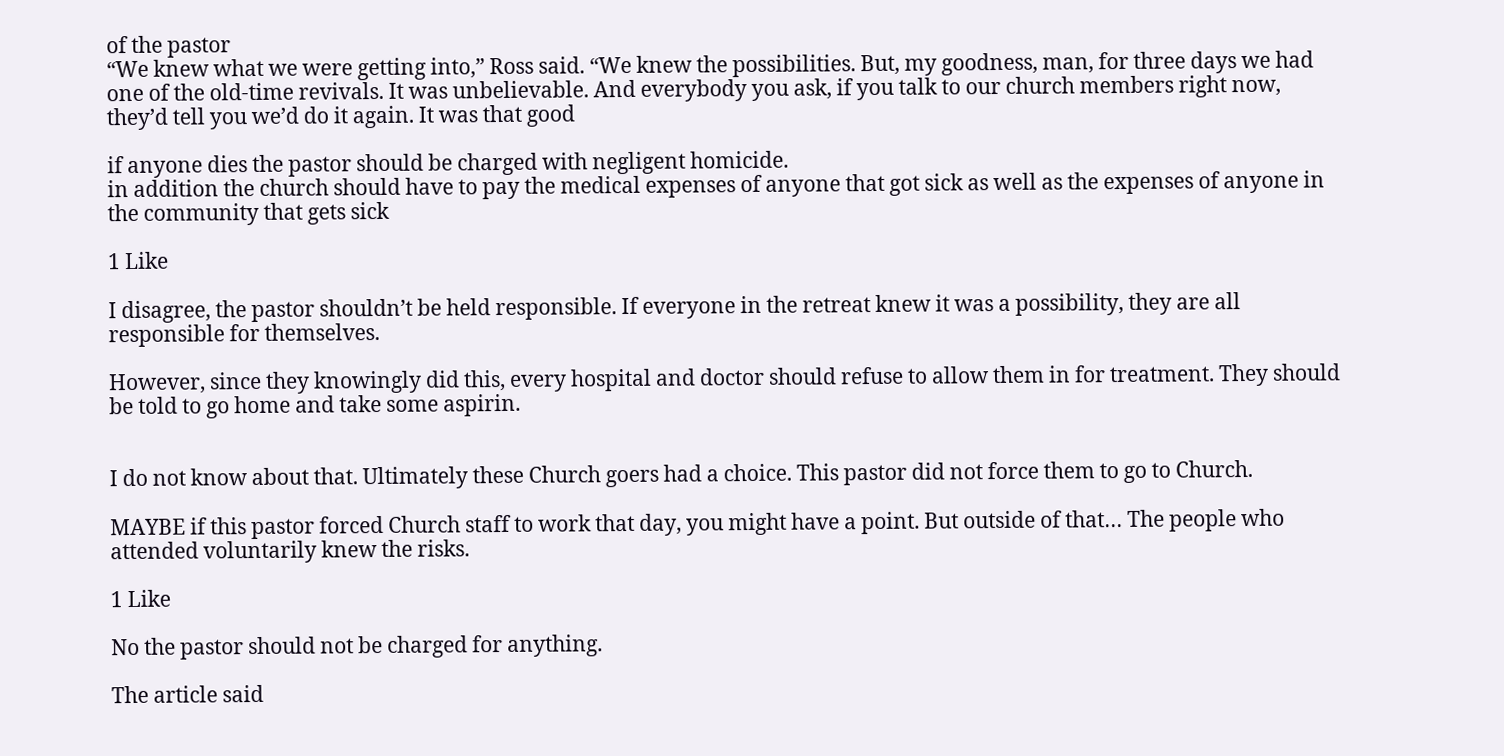of the pastor
“We knew what we were getting into,” Ross said. “We knew the possibilities. But, my goodness, man, for three days we had one of the old-time revivals. It was unbelievable. And everybody you ask, if you talk to our church members right now, they’d tell you we’d do it again. It was that good

if anyone dies the pastor should be charged with negligent homicide.
in addition the church should have to pay the medical expenses of anyone that got sick as well as the expenses of anyone in the community that gets sick

1 Like

I disagree, the pastor shouldn’t be held responsible. If everyone in the retreat knew it was a possibility, they are all responsible for themselves.

However, since they knowingly did this, every hospital and doctor should refuse to allow them in for treatment. They should be told to go home and take some aspirin.


I do not know about that. Ultimately these Church goers had a choice. This pastor did not force them to go to Church.

MAYBE if this pastor forced Church staff to work that day, you might have a point. But outside of that… The people who attended voluntarily knew the risks.

1 Like

No the pastor should not be charged for anything.

The article said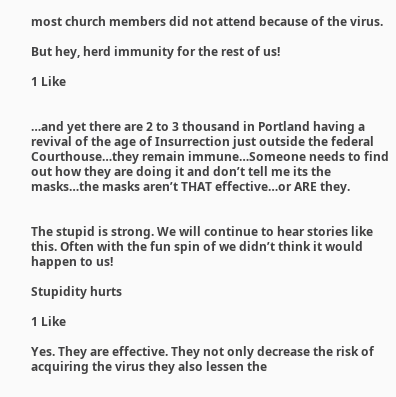most church members did not attend because of the virus.

But hey, herd immunity for the rest of us!

1 Like


…and yet there are 2 to 3 thousand in Portland having a revival of the age of Insurrection just outside the federal Courthouse…they remain immune…Someone needs to find out how they are doing it and don’t tell me its the masks…the masks aren’t THAT effective…or ARE they.


The stupid is strong. We will continue to hear stories like this. Often with the fun spin of we didn’t think it would happen to us!

Stupidity hurts

1 Like

Yes. They are effective. They not only decrease the risk of acquiring the virus they also lessen the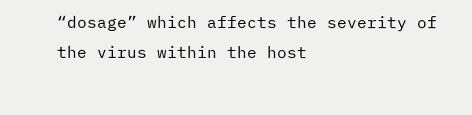“dosage” which affects the severity of the virus within the host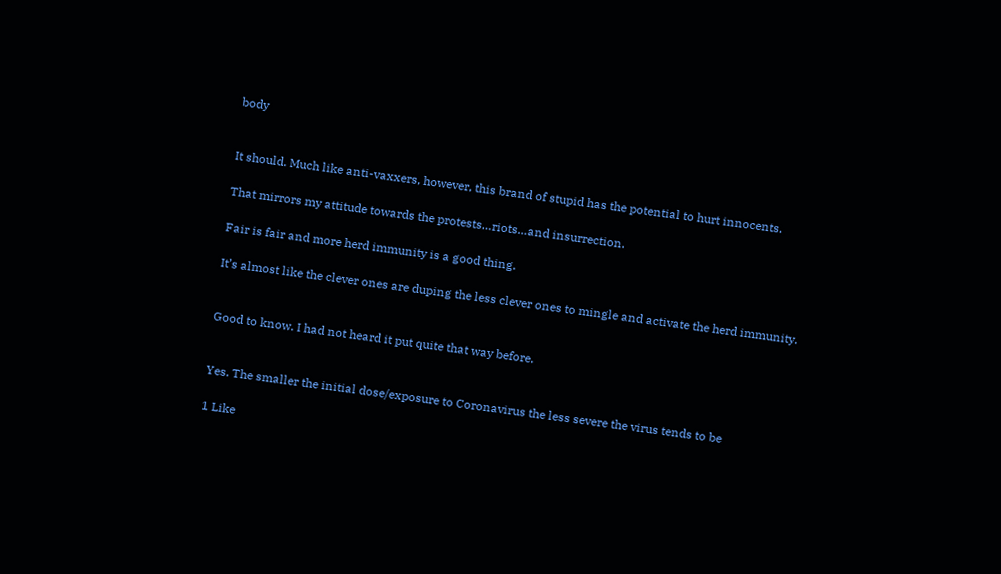body


It should. Much like anti-vaxxers, however, this brand of stupid has the potential to hurt innocents.

That mirrors my attitude towards the protests…riots…and insurrection.

Fair is fair and more herd immunity is a good thing.

It’s almost like the clever ones are duping the less clever ones to mingle and activate the herd immunity.


Good to know. I had not heard it put quite that way before.


Yes. The smaller the initial dose/exposure to Coronavirus the less severe the virus tends to be

1 Like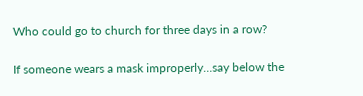Who could go to church for three days in a row?

If someone wears a mask improperly…say below the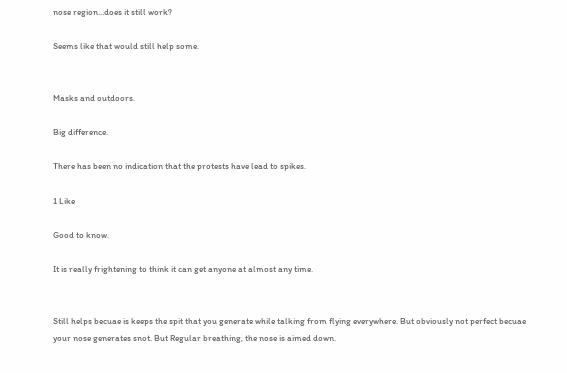nose region…does it still work?

Seems like that would still help some.


Masks and outdoors.

Big difference.

There has been no indication that the protests have lead to spikes.

1 Like

Good to know.

It is really frightening to think it can get anyone at almost any time.


Still helps becuae is keeps the spit that you generate while talking from flying everywhere. But obviously not perfect becuae your nose generates snot. But Regular breathing, the nose is aimed down.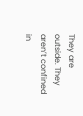They are outside. They aren’t confined in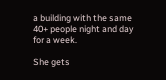a building with the same 40+ people night and day for a week.

She gets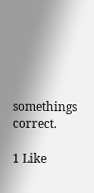somethings correct.

1 Like